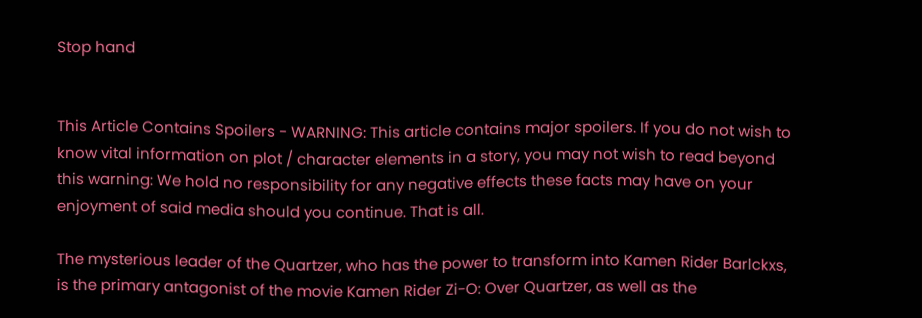Stop hand


This Article Contains Spoilers - WARNING: This article contains major spoilers. If you do not wish to know vital information on plot / character elements in a story, you may not wish to read beyond this warning: We hold no responsibility for any negative effects these facts may have on your enjoyment of said media should you continue. That is all.

The mysterious leader of the Quartzer, who has the power to transform into Kamen Rider Barlckxs, is the primary antagonist of the movie Kamen Rider Zi-O: Over Quartzer, as well as the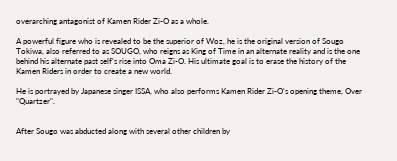overarching antagonist of Kamen Rider Zi-O as a whole.

A powerful figure who is revealed to be the superior of Woz, he is the original version of Sougo Tokiwa, also referred to as SOUGO, who reigns as King of Time in an alternate reality and is the one behind his alternate past self's rise into Oma Zi-O. His ultimate goal is to erase the history of the Kamen Riders in order to create a new world.

He is portrayed by Japanese singer ISSA, who also performs Kamen Rider Zi-O's opening theme, Over "Quartzer".


After Sougo was abducted along with several other children by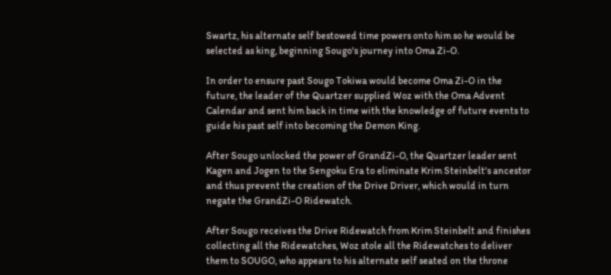Swartz, his alternate self bestowed time powers onto him so he would be selected as king, beginning Sougo's journey into Oma Zi-O.

In order to ensure past Sougo Tokiwa would become Oma Zi-O in the future, the leader of the Quartzer supplied Woz with the Oma Advent Calendar and sent him back in time with the knowledge of future events to guide his past self into becoming the Demon King.

After Sougo unlocked the power of GrandZi-O, the Quartzer leader sent Kagen and Jogen to the Sengoku Era to eliminate Krim Steinbelt's ancestor and thus prevent the creation of the Drive Driver, which would in turn negate the GrandZi-O Ridewatch.

After Sougo receives the Drive Ridewatch from Krim Steinbelt and finishes collecting all the Ridewatches, Woz stole all the Ridewatches to deliver them to SOUGO, who appears to his alternate self seated on the throne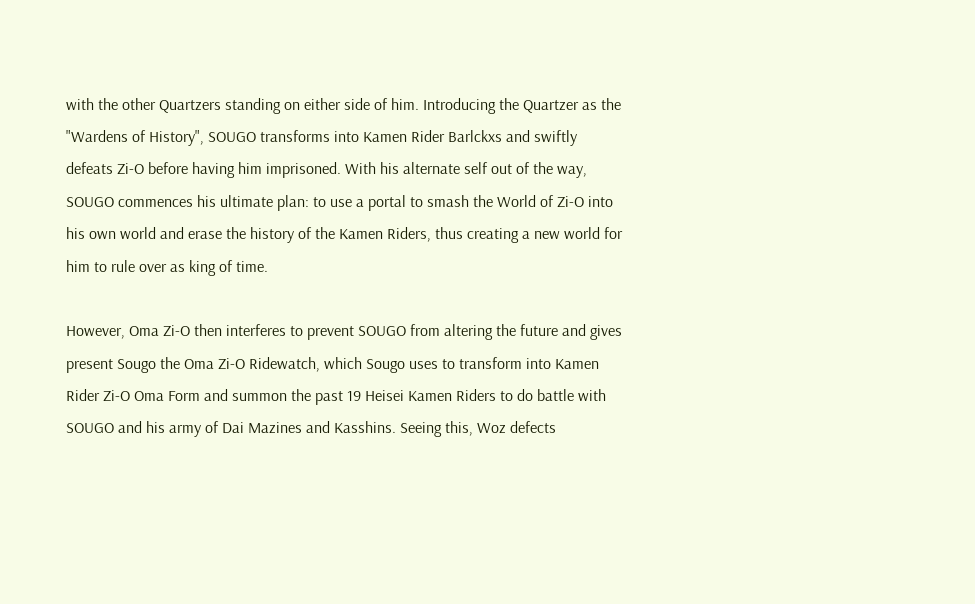with the other Quartzers standing on either side of him. Introducing the Quartzer as the "Wardens of History", SOUGO transforms into Kamen Rider Barlckxs and swiftly defeats Zi-O before having him imprisoned. With his alternate self out of the way, SOUGO commences his ultimate plan: to use a portal to smash the World of Zi-O into his own world and erase the history of the Kamen Riders, thus creating a new world for him to rule over as king of time.

However, Oma Zi-O then interferes to prevent SOUGO from altering the future and gives present Sougo the Oma Zi-O Ridewatch, which Sougo uses to transform into Kamen Rider Zi-O Oma Form and summon the past 19 Heisei Kamen Riders to do battle with SOUGO and his army of Dai Mazines and Kasshins. Seeing this, Woz defects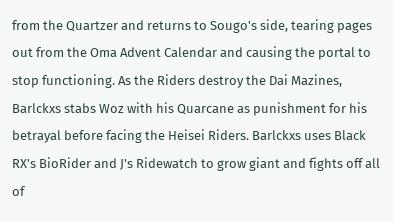from the Quartzer and returns to Sougo's side, tearing pages out from the Oma Advent Calendar and causing the portal to stop functioning. As the Riders destroy the Dai Mazines, Barlckxs stabs Woz with his Quarcane as punishment for his betrayal before facing the Heisei Riders. Barlckxs uses Black RX's BioRider and J's Ridewatch to grow giant and fights off all of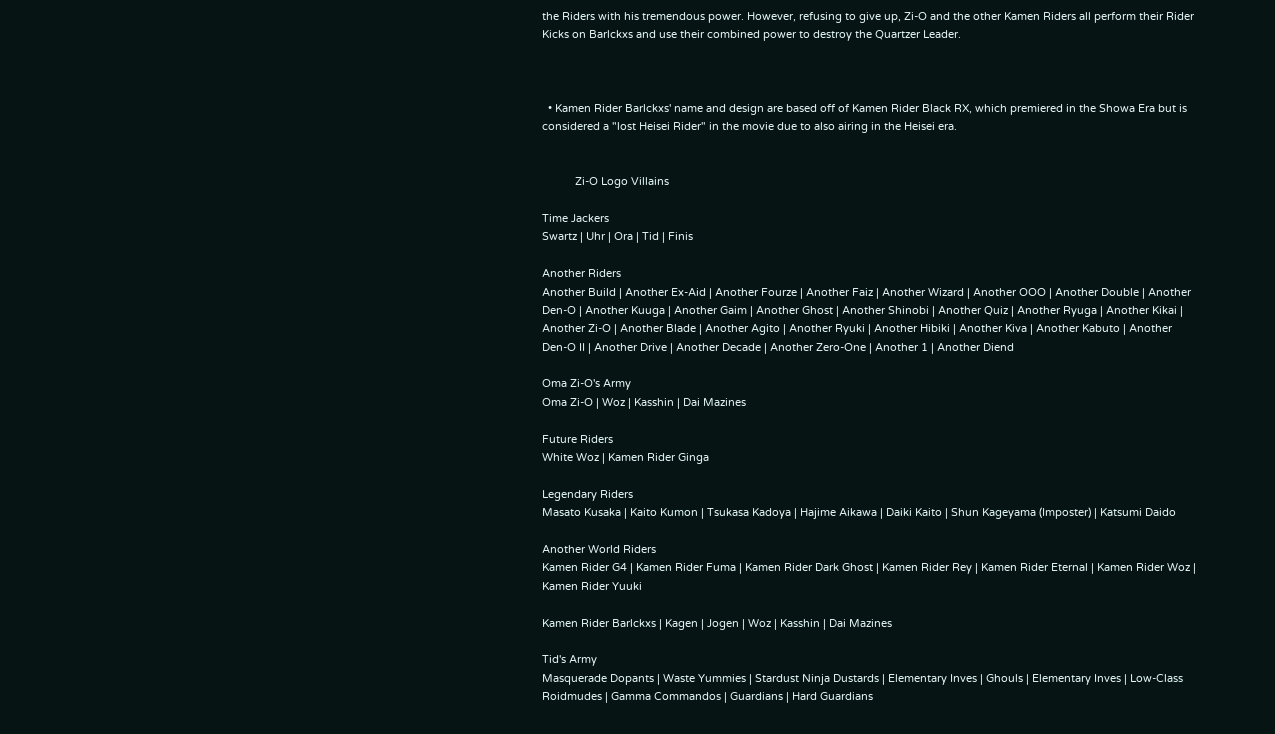the Riders with his tremendous power. However, refusing to give up, Zi-O and the other Kamen Riders all perform their Rider Kicks on Barlckxs and use their combined power to destroy the Quartzer Leader.



  • Kamen Rider Barlckxs' name and design are based off of Kamen Rider Black RX, which premiered in the Showa Era but is considered a "lost Heisei Rider" in the movie due to also airing in the Heisei era.


           Zi-O Logo Villains

Time Jackers
Swartz | Uhr | Ora | Tid | Finis

Another Riders
Another Build | Another Ex-Aid | Another Fourze | Another Faiz | Another Wizard | Another OOO | Another Double | Another Den-O | Another Kuuga | Another Gaim | Another Ghost | Another Shinobi | Another Quiz | Another Ryuga | Another Kikai | Another Zi-O | Another Blade | Another Agito | Another Ryuki | Another Hibiki | Another Kiva | Another Kabuto | Another Den-O II | Another Drive | Another Decade | Another Zero-One | Another 1 | Another Diend

Oma Zi-O's Army
Oma Zi-O | Woz | Kasshin | Dai Mazines

Future Riders
White Woz | Kamen Rider Ginga

Legendary Riders
Masato Kusaka | Kaito Kumon | Tsukasa Kadoya | Hajime Aikawa | Daiki Kaito | Shun Kageyama (Imposter) | Katsumi Daido

Another World Riders
Kamen Rider G4 | Kamen Rider Fuma | Kamen Rider Dark Ghost | Kamen Rider Rey | Kamen Rider Eternal | Kamen Rider Woz | Kamen Rider Yuuki

Kamen Rider Barlckxs | Kagen | Jogen | Woz | Kasshin | Dai Mazines

Tid's Army
Masquerade Dopants | Waste Yummies | Stardust Ninja Dustards | Elementary Inves | Ghouls | Elementary Inves | Low-Class Roidmudes | Gamma Commandos | Guardians | Hard Guardians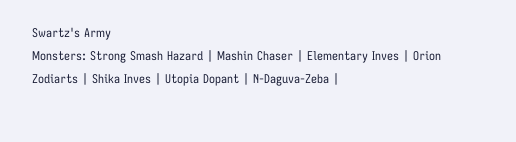Swartz's Army
Monsters: Strong Smash Hazard | Mashin Chaser | Elementary Inves | Orion Zodiarts | Shika Inves | Utopia Dopant | N-Daguva-Zeba |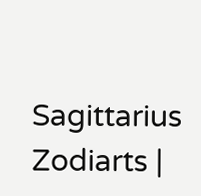Sagittarius Zodiarts |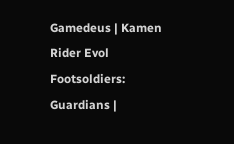Gamedeus | Kamen Rider Evol
Footsoldiers: Guardians |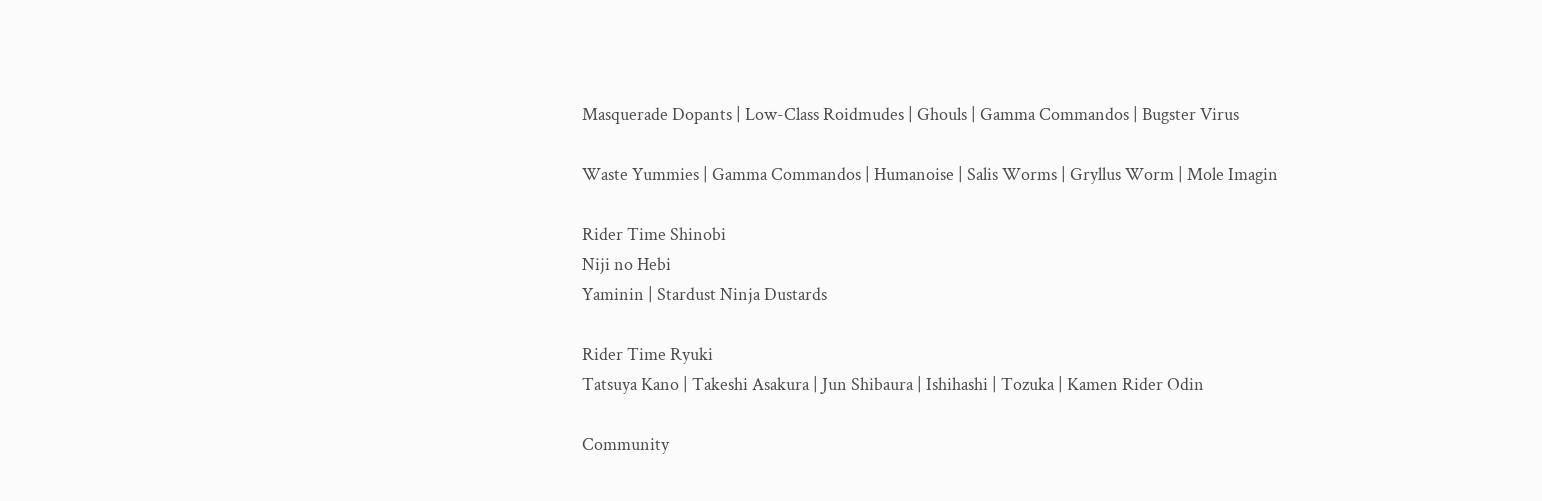Masquerade Dopants | Low-Class Roidmudes | Ghouls | Gamma Commandos | Bugster Virus

Waste Yummies | Gamma Commandos | Humanoise | Salis Worms | Gryllus Worm | Mole Imagin

Rider Time Shinobi
Niji no Hebi
Yaminin | Stardust Ninja Dustards

Rider Time Ryuki
Tatsuya Kano | Takeshi Asakura | Jun Shibaura | Ishihashi | Tozuka | Kamen Rider Odin

Community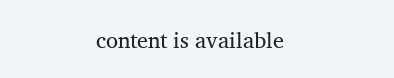content is available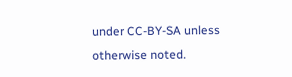under CC-BY-SA unless otherwise noted.